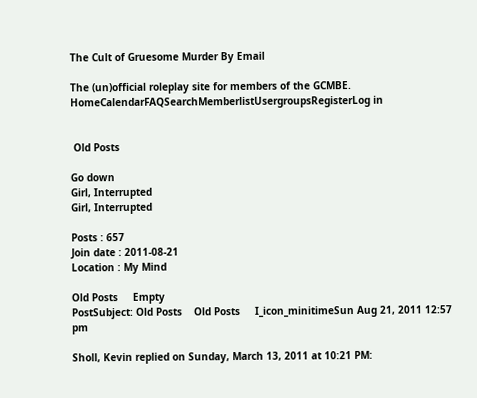The Cult of Gruesome Murder By Email

The (un)official roleplay site for members of the GCMBE.
HomeCalendarFAQSearchMemberlistUsergroupsRegisterLog in


 Old Posts

Go down
Girl, Interrupted
Girl, Interrupted

Posts : 657
Join date : 2011-08-21
Location : My Mind

Old Posts     Empty
PostSubject: Old Posts    Old Posts     I_icon_minitimeSun Aug 21, 2011 12:57 pm

Sholl, Kevin replied on Sunday, March 13, 2011 at 10:21 PM: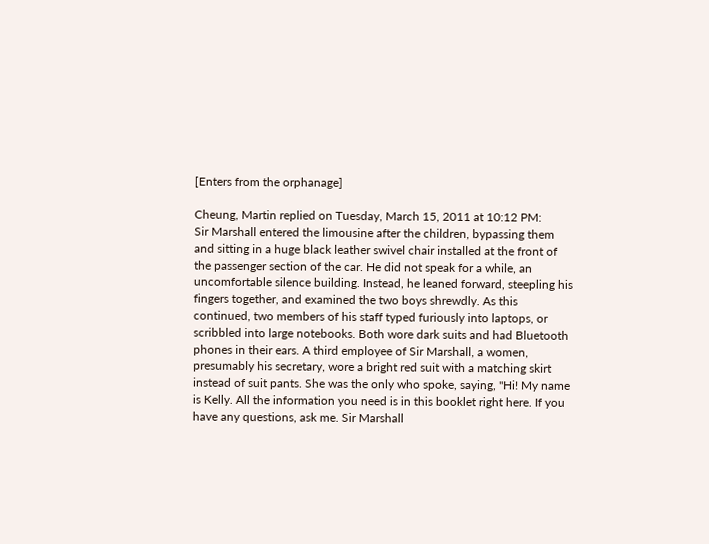[Enters from the orphanage]

Cheung, Martin replied on Tuesday, March 15, 2011 at 10:12 PM:
Sir Marshall entered the limousine after the children, bypassing them and sitting in a huge black leather swivel chair installed at the front of the passenger section of the car. He did not speak for a while, an uncomfortable silence building. Instead, he leaned forward, steepling his fingers together, and examined the two boys shrewdly. As this continued, two members of his staff typed furiously into laptops, or scribbled into large notebooks. Both wore dark suits and had Bluetooth phones in their ears. A third employee of Sir Marshall, a women, presumably his secretary, wore a bright red suit with a matching skirt instead of suit pants. She was the only who spoke, saying, "Hi! My name is Kelly. All the information you need is in this booklet right here. If you have any questions, ask me. Sir Marshall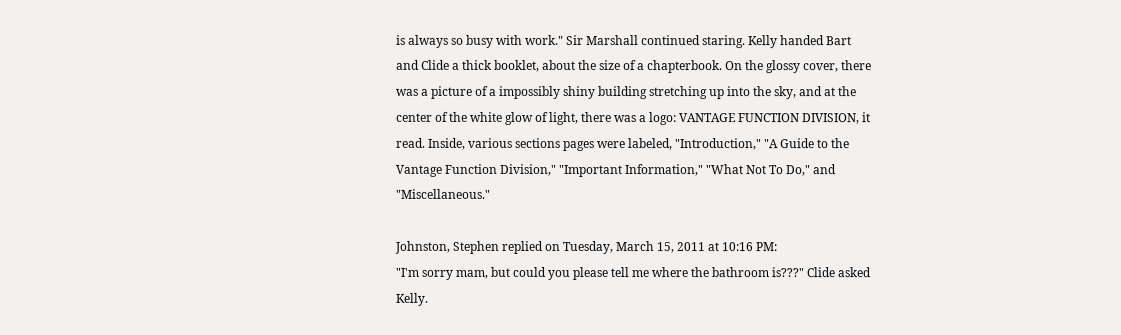is always so busy with work." Sir Marshall continued staring. Kelly handed Bart and Clide a thick booklet, about the size of a chapterbook. On the glossy cover, there was a picture of a impossibly shiny building stretching up into the sky, and at the center of the white glow of light, there was a logo: VANTAGE FUNCTION DIVISION, it read. Inside, various sections pages were labeled, "Introduction," "A Guide to the Vantage Function Division," "Important Information," "What Not To Do," and "Miscellaneous."

Johnston, Stephen replied on Tuesday, March 15, 2011 at 10:16 PM:
"I'm sorry mam, but could you please tell me where the bathroom is???" Clide asked Kelly.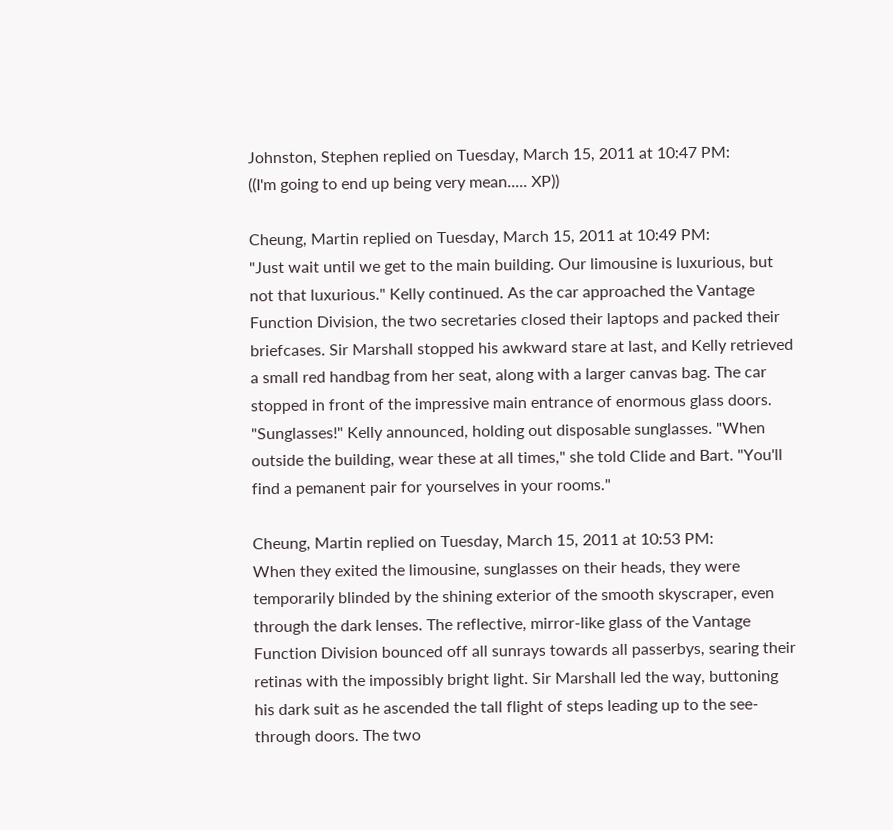Johnston, Stephen replied on Tuesday, March 15, 2011 at 10:47 PM:
((I'm going to end up being very mean..... XP))

Cheung, Martin replied on Tuesday, March 15, 2011 at 10:49 PM:
"Just wait until we get to the main building. Our limousine is luxurious, but not that luxurious." Kelly continued. As the car approached the Vantage Function Division, the two secretaries closed their laptops and packed their briefcases. Sir Marshall stopped his awkward stare at last, and Kelly retrieved a small red handbag from her seat, along with a larger canvas bag. The car stopped in front of the impressive main entrance of enormous glass doors. "Sunglasses!" Kelly announced, holding out disposable sunglasses. "When outside the building, wear these at all times," she told Clide and Bart. "You'll find a pemanent pair for yourselves in your rooms."

Cheung, Martin replied on Tuesday, March 15, 2011 at 10:53 PM:
When they exited the limousine, sunglasses on their heads, they were temporarily blinded by the shining exterior of the smooth skyscraper, even through the dark lenses. The reflective, mirror-like glass of the Vantage Function Division bounced off all sunrays towards all passerbys, searing their retinas with the impossibly bright light. Sir Marshall led the way, buttoning his dark suit as he ascended the tall flight of steps leading up to the see-through doors. The two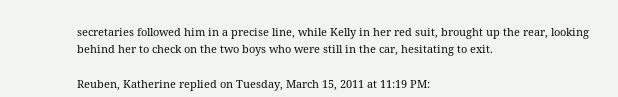secretaries followed him in a precise line, while Kelly in her red suit, brought up the rear, looking behind her to check on the two boys who were still in the car, hesitating to exit.

Reuben, Katherine replied on Tuesday, March 15, 2011 at 11:19 PM: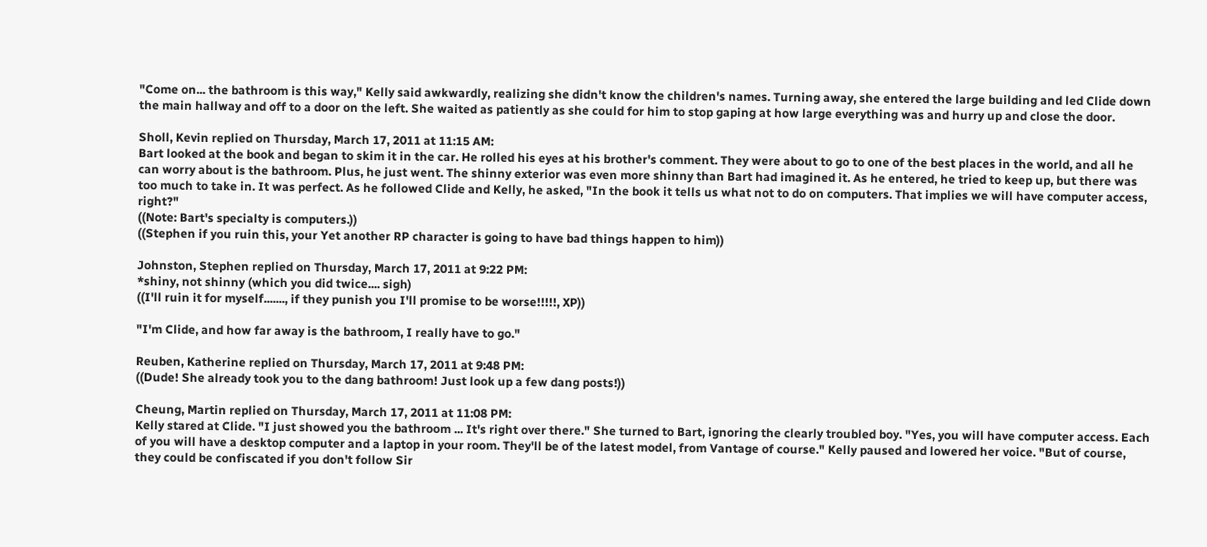"Come on... the bathroom is this way," Kelly said awkwardly, realizing she didn't know the children's names. Turning away, she entered the large building and led Clide down the main hallway and off to a door on the left. She waited as patiently as she could for him to stop gaping at how large everything was and hurry up and close the door.

Sholl, Kevin replied on Thursday, March 17, 2011 at 11:15 AM:
Bart looked at the book and began to skim it in the car. He rolled his eyes at his brother's comment. They were about to go to one of the best places in the world, and all he can worry about is the bathroom. Plus, he just went. The shinny exterior was even more shinny than Bart had imagined it. As he entered, he tried to keep up, but there was too much to take in. It was perfect. As he followed Clide and Kelly, he asked, "In the book it tells us what not to do on computers. That implies we will have computer access, right?"
((Note: Bart's specialty is computers.))
((Stephen if you ruin this, your Yet another RP character is going to have bad things happen to him))

Johnston, Stephen replied on Thursday, March 17, 2011 at 9:22 PM:
*shiny, not shinny (which you did twice.... sigh)
((I'll ruin it for myself......., if they punish you I'll promise to be worse!!!!!, XP))

"I'm Clide, and how far away is the bathroom, I really have to go."

Reuben, Katherine replied on Thursday, March 17, 2011 at 9:48 PM:
((Dude! She already took you to the dang bathroom! Just look up a few dang posts!))

Cheung, Martin replied on Thursday, March 17, 2011 at 11:08 PM:
Kelly stared at Clide. "I just showed you the bathroom ... It's right over there." She turned to Bart, ignoring the clearly troubled boy. "Yes, you will have computer access. Each of you will have a desktop computer and a laptop in your room. They'll be of the latest model, from Vantage of course." Kelly paused and lowered her voice. "But of course, they could be confiscated if you don't follow Sir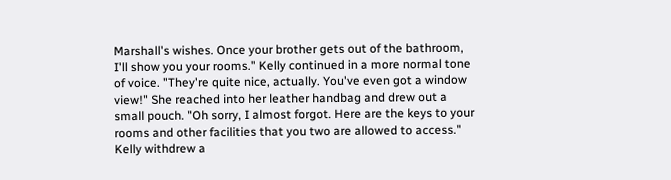Marshall's wishes. Once your brother gets out of the bathroom, I'll show you your rooms." Kelly continued in a more normal tone of voice. "They're quite nice, actually. You've even got a window view!" She reached into her leather handbag and drew out a small pouch. "Oh sorry, I almost forgot. Here are the keys to your rooms and other facilities that you two are allowed to access." Kelly withdrew a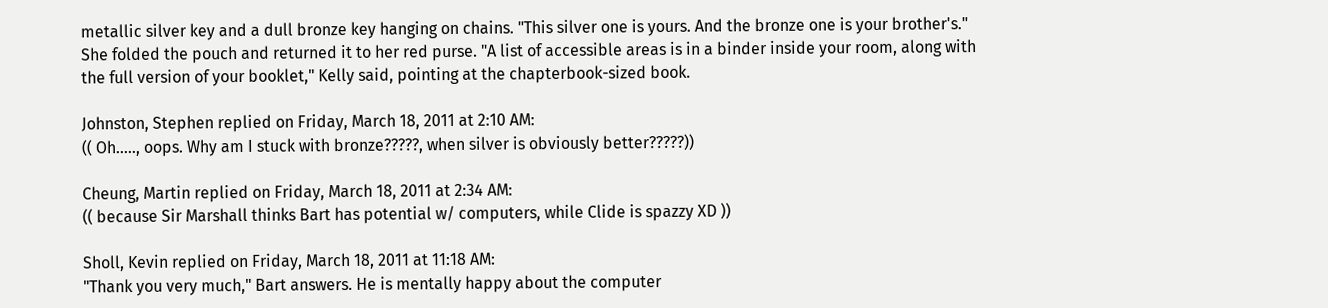metallic silver key and a dull bronze key hanging on chains. "This silver one is yours. And the bronze one is your brother's." She folded the pouch and returned it to her red purse. "A list of accessible areas is in a binder inside your room, along with the full version of your booklet," Kelly said, pointing at the chapterbook-sized book.

Johnston, Stephen replied on Friday, March 18, 2011 at 2:10 AM:
(( Oh....., oops. Why am I stuck with bronze?????, when silver is obviously better?????))

Cheung, Martin replied on Friday, March 18, 2011 at 2:34 AM:
(( because Sir Marshall thinks Bart has potential w/ computers, while Clide is spazzy XD ))

Sholl, Kevin replied on Friday, March 18, 2011 at 11:18 AM:
"Thank you very much," Bart answers. He is mentally happy about the computer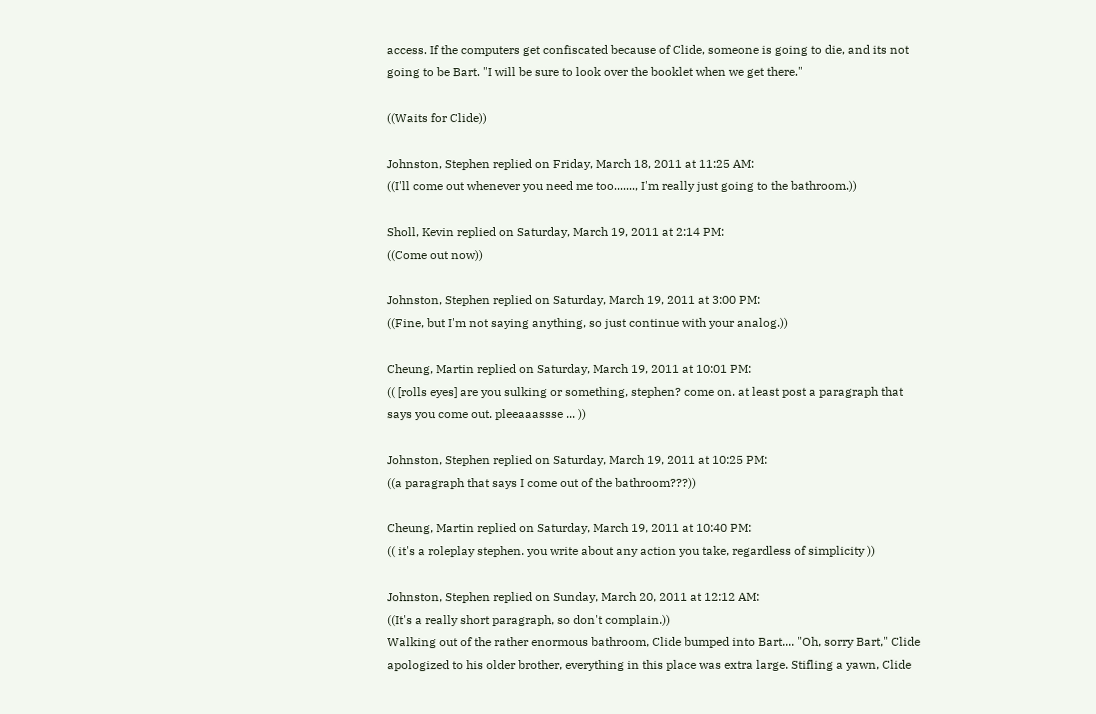access. If the computers get confiscated because of Clide, someone is going to die, and its not going to be Bart. "I will be sure to look over the booklet when we get there."

((Waits for Clide))

Johnston, Stephen replied on Friday, March 18, 2011 at 11:25 AM:
((I'll come out whenever you need me too......., I'm really just going to the bathroom.))

Sholl, Kevin replied on Saturday, March 19, 2011 at 2:14 PM:
((Come out now))

Johnston, Stephen replied on Saturday, March 19, 2011 at 3:00 PM:
((Fine, but I'm not saying anything, so just continue with your analog.))

Cheung, Martin replied on Saturday, March 19, 2011 at 10:01 PM:
(( [rolls eyes] are you sulking or something, stephen? come on. at least post a paragraph that says you come out. pleeaaassse ... ))

Johnston, Stephen replied on Saturday, March 19, 2011 at 10:25 PM:
((a paragraph that says I come out of the bathroom???))

Cheung, Martin replied on Saturday, March 19, 2011 at 10:40 PM:
(( it's a roleplay stephen. you write about any action you take, regardless of simplicity ))

Johnston, Stephen replied on Sunday, March 20, 2011 at 12:12 AM:
((It's a really short paragraph, so don't complain.))
Walking out of the rather enormous bathroom, Clide bumped into Bart.... "Oh, sorry Bart," Clide apologized to his older brother, everything in this place was extra large. Stifling a yawn, Clide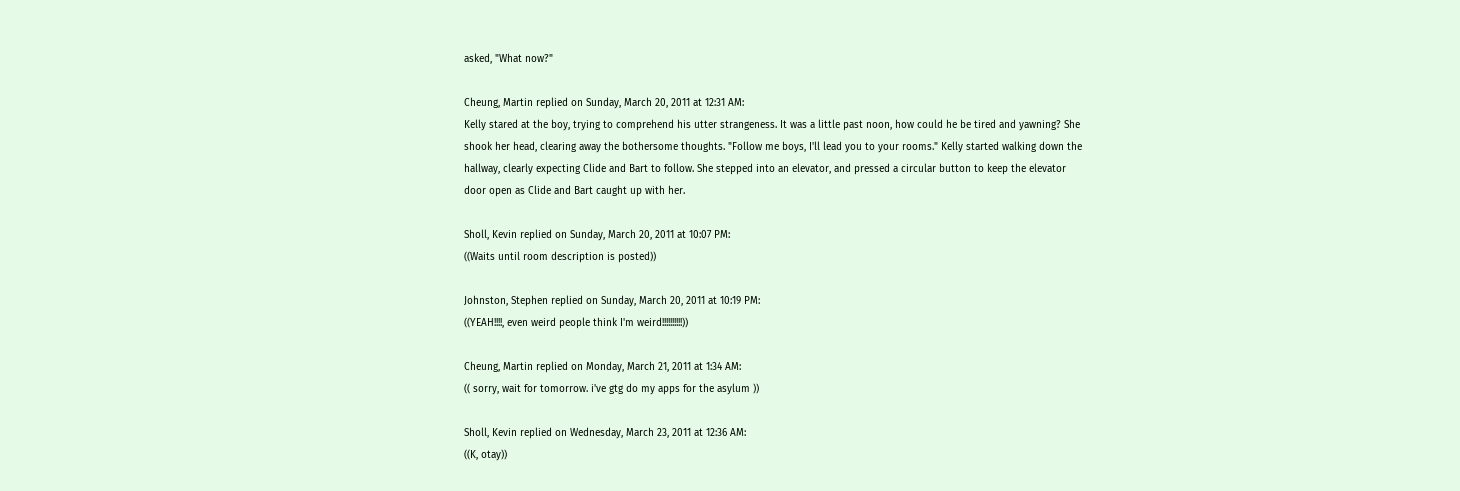asked, "What now?"

Cheung, Martin replied on Sunday, March 20, 2011 at 12:31 AM:
Kelly stared at the boy, trying to comprehend his utter strangeness. It was a little past noon, how could he be tired and yawning? She shook her head, clearing away the bothersome thoughts. "Follow me boys, I'll lead you to your rooms." Kelly started walking down the hallway, clearly expecting Clide and Bart to follow. She stepped into an elevator, and pressed a circular button to keep the elevator door open as Clide and Bart caught up with her.

Sholl, Kevin replied on Sunday, March 20, 2011 at 10:07 PM:
((Waits until room description is posted))

Johnston, Stephen replied on Sunday, March 20, 2011 at 10:19 PM:
((YEAH!!!!, even weird people think I'm weird!!!!!!!!!!))

Cheung, Martin replied on Monday, March 21, 2011 at 1:34 AM:
(( sorry, wait for tomorrow. i've gtg do my apps for the asylum ))

Sholl, Kevin replied on Wednesday, March 23, 2011 at 12:36 AM:
((K, otay))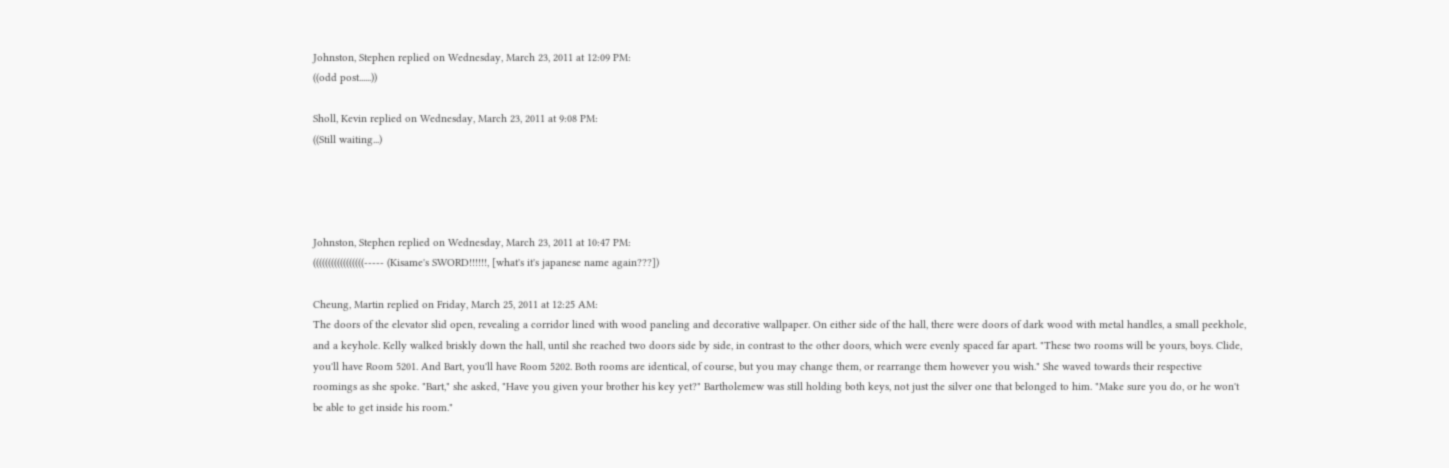Johnston, Stephen replied on Wednesday, March 23, 2011 at 12:09 PM:
((odd post......))

Sholl, Kevin replied on Wednesday, March 23, 2011 at 9:08 PM:
((Still waiting...)




Johnston, Stephen replied on Wednesday, March 23, 2011 at 10:47 PM:
(((((((((((((((((----- (Kisame's SWORD!!!!!!, [what's it's japanese name again???])

Cheung, Martin replied on Friday, March 25, 2011 at 12:25 AM:
The doors of the elevator slid open, revealing a corridor lined with wood paneling and decorative wallpaper. On either side of the hall, there were doors of dark wood with metal handles, a small peekhole, and a keyhole. Kelly walked briskly down the hall, until she reached two doors side by side, in contrast to the other doors, which were evenly spaced far apart. "These two rooms will be yours, boys. Clide, you'll have Room 5201. And Bart, you'll have Room 5202. Both rooms are identical, of course, but you may change them, or rearrange them however you wish." She waved towards their respective roomings as she spoke. "Bart," she asked, "Have you given your brother his key yet?" Bartholemew was still holding both keys, not just the silver one that belonged to him. "Make sure you do, or he won't be able to get inside his room."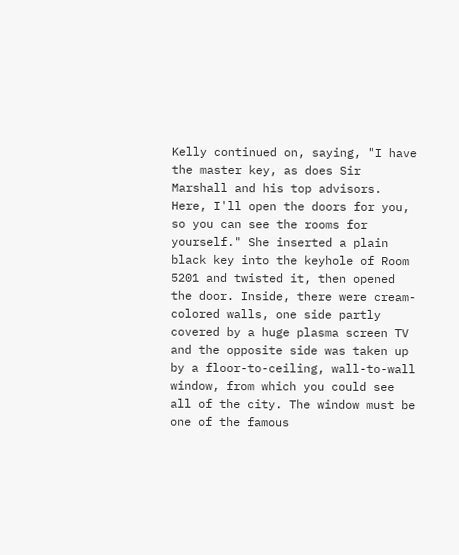Kelly continued on, saying, "I have the master key, as does Sir Marshall and his top advisors. Here, I'll open the doors for you, so you can see the rooms for yourself." She inserted a plain black key into the keyhole of Room 5201 and twisted it, then opened the door. Inside, there were cream-colored walls, one side partly covered by a huge plasma screen TV and the opposite side was taken up by a floor-to-ceiling, wall-to-wall window, from which you could see all of the city. The window must be one of the famous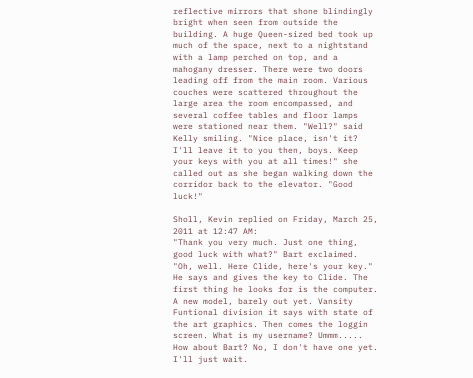reflective mirrors that shone blindingly bright when seen from outside the building. A huge Queen-sized bed took up much of the space, next to a nightstand with a lamp perched on top, and a mahogany dresser. There were two doors leading off from the main room. Various couches were scattered throughout the large area the room encompassed, and several coffee tables and floor lamps were stationed near them. "Well?" said Kelly smiling. "Nice place, isn't it? I'll leave it to you then, boys. Keep your keys with you at all times!" she called out as she began walking down the corridor back to the elevator. "Good luck!"

Sholl, Kevin replied on Friday, March 25, 2011 at 12:47 AM:
"Thank you very much. Just one thing, good luck with what?" Bart exclaimed. "Oh, well. Here Clide, here's your key." He says and gives the key to Clide. The first thing he looks for is the computer. A new model, barely out yet. Vansity Funtional division it says with state of the art graphics. Then comes the loggin screen. What is my username? Ummm..... How about Bart? No, I don't have one yet. I'll just wait.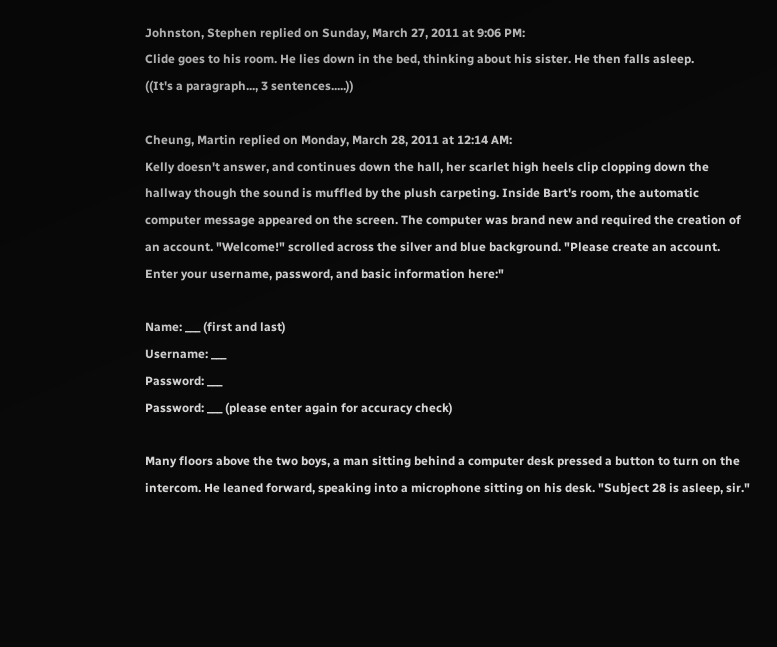Johnston, Stephen replied on Sunday, March 27, 2011 at 9:06 PM:
Clide goes to his room. He lies down in the bed, thinking about his sister. He then falls asleep.
((It's a paragraph..., 3 sentences.....))

Cheung, Martin replied on Monday, March 28, 2011 at 12:14 AM:
Kelly doesn't answer, and continues down the hall, her scarlet high heels clip clopping down the hallway though the sound is muffled by the plush carpeting. Inside Bart's room, the automatic computer message appeared on the screen. The computer was brand new and required the creation of an account. "Welcome!" scrolled across the silver and blue background. "Please create an account. Enter your username, password, and basic information here:"

Name: ___ (first and last)
Username: ___
Password: ___
Password: ___ (please enter again for accuracy check)

Many floors above the two boys, a man sitting behind a computer desk pressed a button to turn on the intercom. He leaned forward, speaking into a microphone sitting on his desk. "Subject 28 is asleep, sir."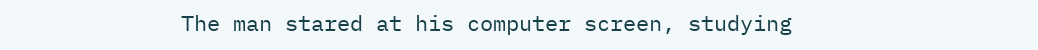The man stared at his computer screen, studying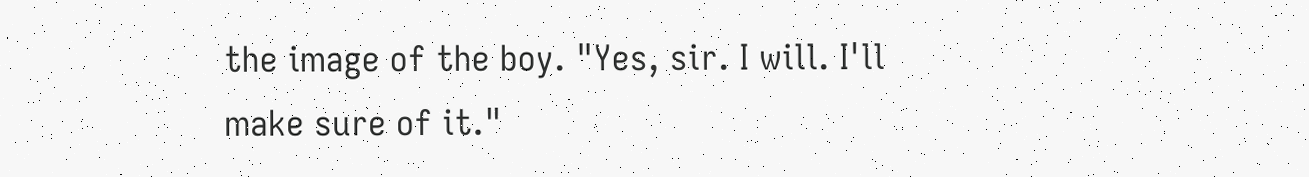the image of the boy. "Yes, sir. I will. I'll make sure of it."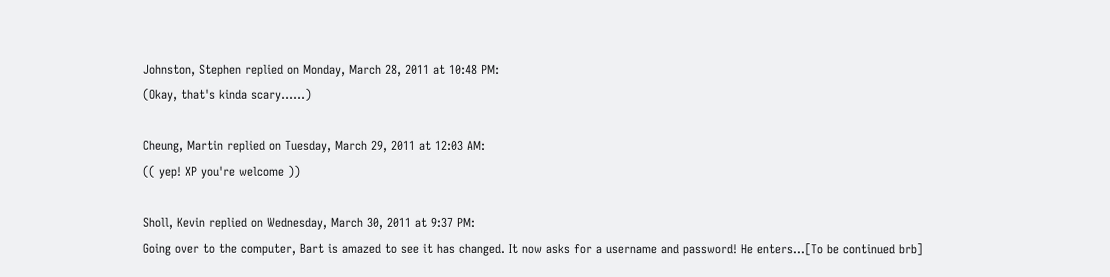Johnston, Stephen replied on Monday, March 28, 2011 at 10:48 PM:
(Okay, that's kinda scary......)

Cheung, Martin replied on Tuesday, March 29, 2011 at 12:03 AM:
(( yep! XP you're welcome ))

Sholl, Kevin replied on Wednesday, March 30, 2011 at 9:37 PM:
Going over to the computer, Bart is amazed to see it has changed. It now asks for a username and password! He enters...[To be continued brb]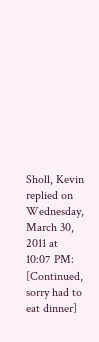Sholl, Kevin replied on Wednesday, March 30, 2011 at 10:07 PM:
[Continued, sorry had to eat dinner]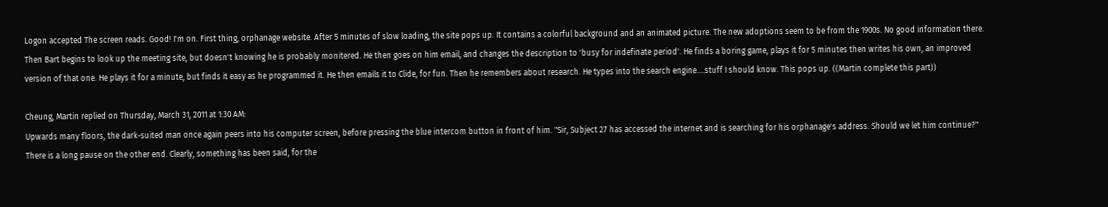Logon accepted The screen reads. Good! I'm on. First thing, orphanage website. After 5 minutes of slow loading, the site pops up. It contains a colorful background and an animated picture. The new adoptions seem to be from the 1900s. No good information there. Then Bart begins to look up the meeting site, but doesn't knowing he is probably monitered. He then goes on him email, and changes the description to 'busy for indefinate period'. He finds a boring game, plays it for 5 minutes then writes his own, an improved version of that one. He plays it for a minute, but finds it easy as he programmed it. He then emails it to Clide, for fun. Then he remembers about research. He types into the search engine....stuff I should know. This pops up. ((Martin complete this part))

Cheung, Martin replied on Thursday, March 31, 2011 at 1:30 AM:
Upwards many floors, the dark-suited man once again peers into his computer screen, before pressing the blue intercom button in front of him. "Sir, Subject 27 has accessed the internet and is searching for his orphanage's address. Should we let him continue?" There is a long pause on the other end. Clearly, something has been said, for the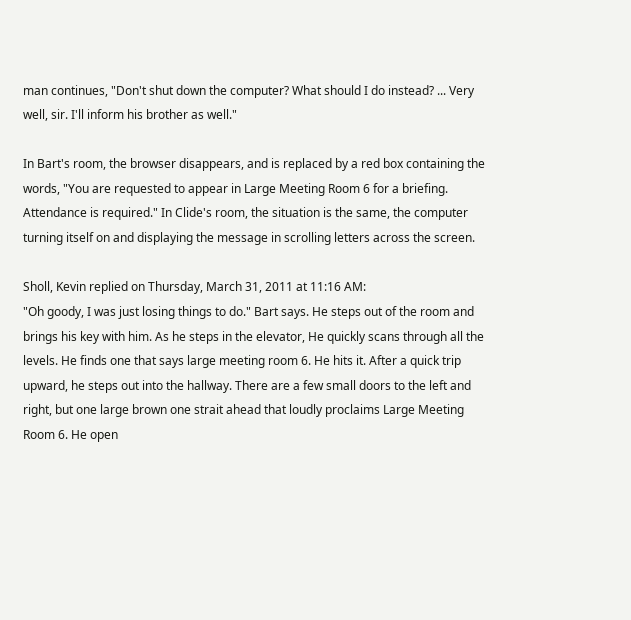man continues, "Don't shut down the computer? What should I do instead? ... Very well, sir. I'll inform his brother as well."

In Bart's room, the browser disappears, and is replaced by a red box containing the words, "You are requested to appear in Large Meeting Room 6 for a briefing. Attendance is required." In Clide's room, the situation is the same, the computer turning itself on and displaying the message in scrolling letters across the screen.

Sholl, Kevin replied on Thursday, March 31, 2011 at 11:16 AM:
"Oh goody, I was just losing things to do." Bart says. He steps out of the room and brings his key with him. As he steps in the elevator, He quickly scans through all the levels. He finds one that says large meeting room 6. He hits it. After a quick trip upward, he steps out into the hallway. There are a few small doors to the left and right, but one large brown one strait ahead that loudly proclaims Large Meeting Room 6. He open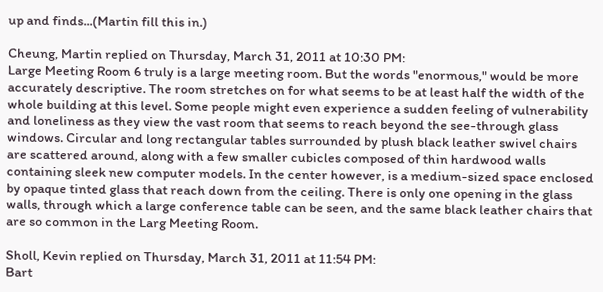up and finds...(Martin fill this in.)

Cheung, Martin replied on Thursday, March 31, 2011 at 10:30 PM:
Large Meeting Room 6 truly is a large meeting room. But the words "enormous," would be more accurately descriptive. The room stretches on for what seems to be at least half the width of the whole building at this level. Some people might even experience a sudden feeling of vulnerability and loneliness as they view the vast room that seems to reach beyond the see-through glass windows. Circular and long rectangular tables surrounded by plush black leather swivel chairs are scattered around, along with a few smaller cubicles composed of thin hardwood walls containing sleek new computer models. In the center however, is a medium-sized space enclosed by opaque tinted glass that reach down from the ceiling. There is only one opening in the glass walls, through which a large conference table can be seen, and the same black leather chairs that are so common in the Larg Meeting Room.

Sholl, Kevin replied on Thursday, March 31, 2011 at 11:54 PM:
Bart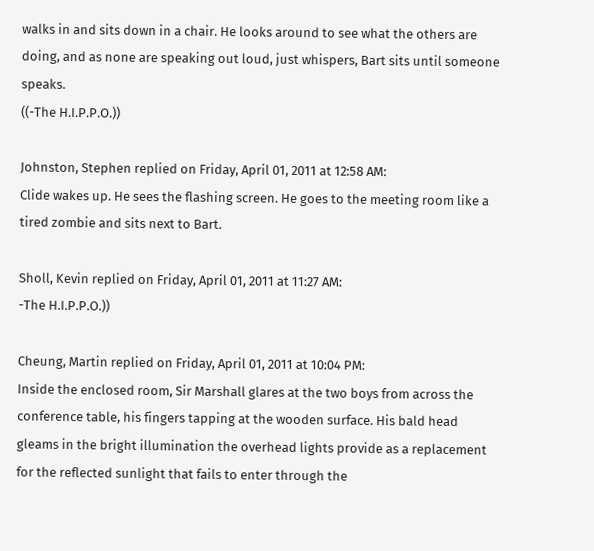walks in and sits down in a chair. He looks around to see what the others are doing, and as none are speaking out loud, just whispers, Bart sits until someone speaks.
((-The H.I.P.P.O.))

Johnston, Stephen replied on Friday, April 01, 2011 at 12:58 AM:
Clide wakes up. He sees the flashing screen. He goes to the meeting room like a tired zombie and sits next to Bart.

Sholl, Kevin replied on Friday, April 01, 2011 at 11:27 AM:
-The H.I.P.P.O.))

Cheung, Martin replied on Friday, April 01, 2011 at 10:04 PM:
Inside the enclosed room, Sir Marshall glares at the two boys from across the conference table, his fingers tapping at the wooden surface. His bald head gleams in the bright illumination the overhead lights provide as a replacement for the reflected sunlight that fails to enter through the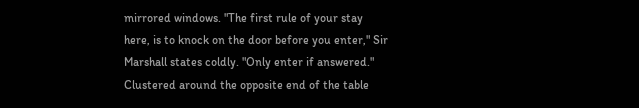mirrored windows. "The first rule of your stay here, is to knock on the door before you enter," Sir Marshall states coldly. "Only enter if answered." Clustered around the opposite end of the table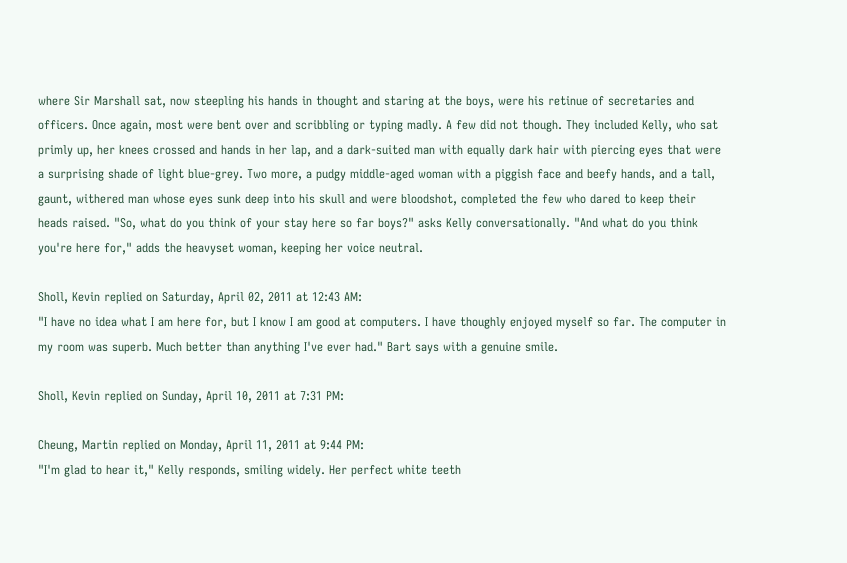where Sir Marshall sat, now steepling his hands in thought and staring at the boys, were his retinue of secretaries and officers. Once again, most were bent over and scribbling or typing madly. A few did not though. They included Kelly, who sat primly up, her knees crossed and hands in her lap, and a dark-suited man with equally dark hair with piercing eyes that were a surprising shade of light blue-grey. Two more, a pudgy middle-aged woman with a piggish face and beefy hands, and a tall, gaunt, withered man whose eyes sunk deep into his skull and were bloodshot, completed the few who dared to keep their heads raised. "So, what do you think of your stay here so far boys?" asks Kelly conversationally. "And what do you think you're here for," adds the heavyset woman, keeping her voice neutral.

Sholl, Kevin replied on Saturday, April 02, 2011 at 12:43 AM:
"I have no idea what I am here for, but I know I am good at computers. I have thoughly enjoyed myself so far. The computer in my room was superb. Much better than anything I've ever had." Bart says with a genuine smile.

Sholl, Kevin replied on Sunday, April 10, 2011 at 7:31 PM:

Cheung, Martin replied on Monday, April 11, 2011 at 9:44 PM:
"I'm glad to hear it," Kelly responds, smiling widely. Her perfect white teeth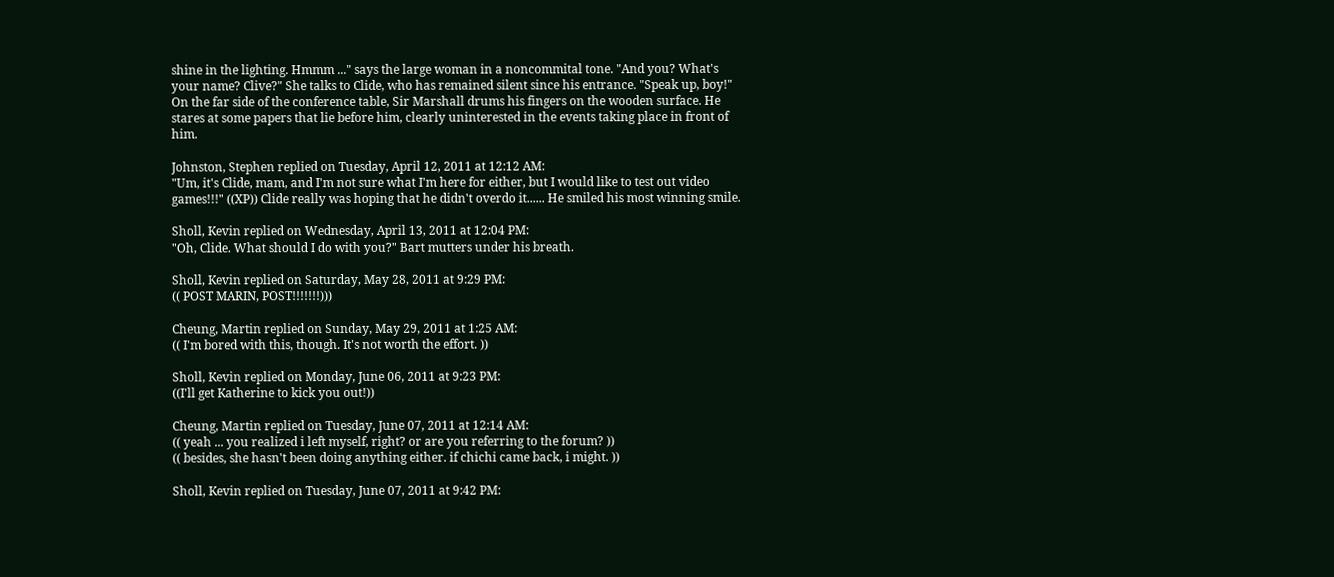shine in the lighting. Hmmm ..." says the large woman in a noncommital tone. "And you? What's your name? Clive?" She talks to Clide, who has remained silent since his entrance. "Speak up, boy!" On the far side of the conference table, Sir Marshall drums his fingers on the wooden surface. He stares at some papers that lie before him, clearly uninterested in the events taking place in front of him.

Johnston, Stephen replied on Tuesday, April 12, 2011 at 12:12 AM:
"Um, it's Clide, mam, and I'm not sure what I'm here for either, but I would like to test out video games!!!" ((XP)) Clide really was hoping that he didn't overdo it...... He smiled his most winning smile.

Sholl, Kevin replied on Wednesday, April 13, 2011 at 12:04 PM:
"Oh, Clide. What should I do with you?" Bart mutters under his breath.

Sholl, Kevin replied on Saturday, May 28, 2011 at 9:29 PM:
(( POST MARIN, POST!!!!!!!)))

Cheung, Martin replied on Sunday, May 29, 2011 at 1:25 AM:
(( I'm bored with this, though. It's not worth the effort. ))

Sholl, Kevin replied on Monday, June 06, 2011 at 9:23 PM:
((I'll get Katherine to kick you out!))

Cheung, Martin replied on Tuesday, June 07, 2011 at 12:14 AM:
(( yeah ... you realized i left myself, right? or are you referring to the forum? ))
(( besides, she hasn't been doing anything either. if chichi came back, i might. ))

Sholl, Kevin replied on Tuesday, June 07, 2011 at 9:42 PM: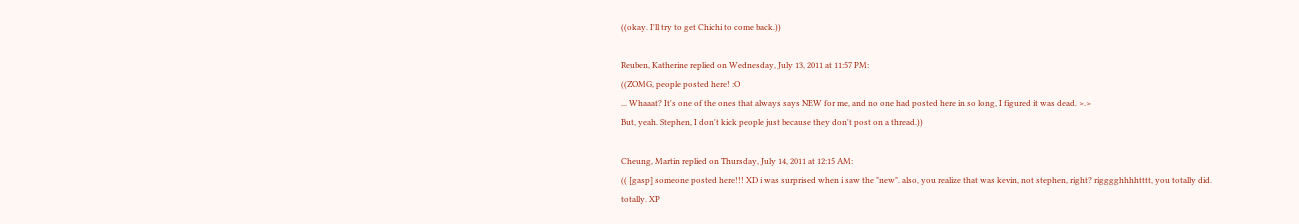((okay. I'll try to get Chichi to come back.))

Reuben, Katherine replied on Wednesday, July 13, 2011 at 11:57 PM:
((ZOMG, people posted here! :O
... Whaaat? It's one of the ones that always says NEW for me, and no one had posted here in so long, I figured it was dead. >.>
But, yeah. Stephen, I don't kick people just because they don't post on a thread.))

Cheung, Martin replied on Thursday, July 14, 2011 at 12:15 AM:
(( [gasp] someone posted here!!! XD i was surprised when i saw the "new". also, you realize that was kevin, not stephen, right? rigggghhhhtttt, you totally did. totally. XP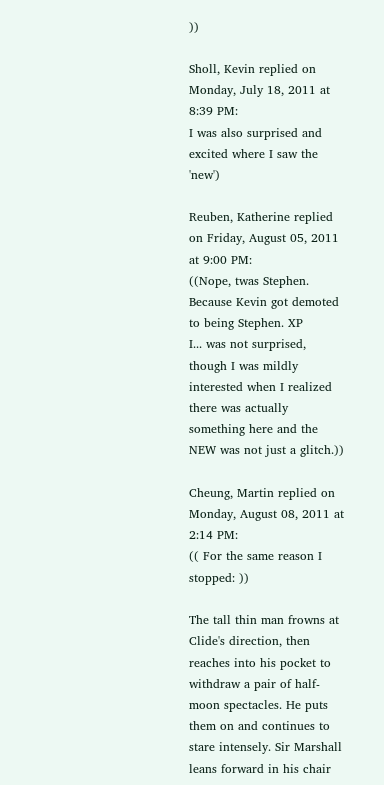))

Sholl, Kevin replied on Monday, July 18, 2011 at 8:39 PM:
I was also surprised and excited where I saw the 'new')

Reuben, Katherine replied on Friday, August 05, 2011 at 9:00 PM:
((Nope, twas Stephen. Because Kevin got demoted to being Stephen. XP
I... was not surprised, though I was mildly interested when I realized there was actually something here and the NEW was not just a glitch.))

Cheung, Martin replied on Monday, August 08, 2011 at 2:14 PM:
(( For the same reason I stopped: ))

The tall thin man frowns at Clide's direction, then reaches into his pocket to withdraw a pair of half-moon spectacles. He puts them on and continues to stare intensely. Sir Marshall leans forward in his chair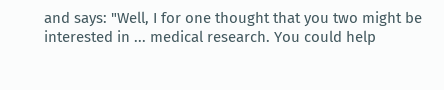and says: "Well, I for one thought that you two might be interested in ... medical research. You could help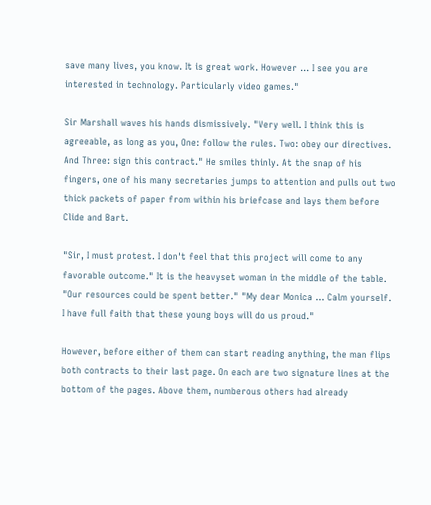save many lives, you know. It is great work. However ... I see you are interested in technology. Particularly video games."

Sir Marshall waves his hands dismissively. "Very well. I think this is agreeable, as long as you, One: follow the rules. Two: obey our directives. And Three: sign this contract." He smiles thinly. At the snap of his fingers, one of his many secretaries jumps to attention and pulls out two thick packets of paper from within his briefcase and lays them before Clide and Bart.

"Sir, I must protest. I don't feel that this project will come to any favorable outcome." It is the heavyset woman in the middle of the table. "Our resources could be spent better." "My dear Monica ... Calm yourself. I have full faith that these young boys will do us proud."

However, before either of them can start reading anything, the man flips both contracts to their last page. On each are two signature lines at the bottom of the pages. Above them, numberous others had already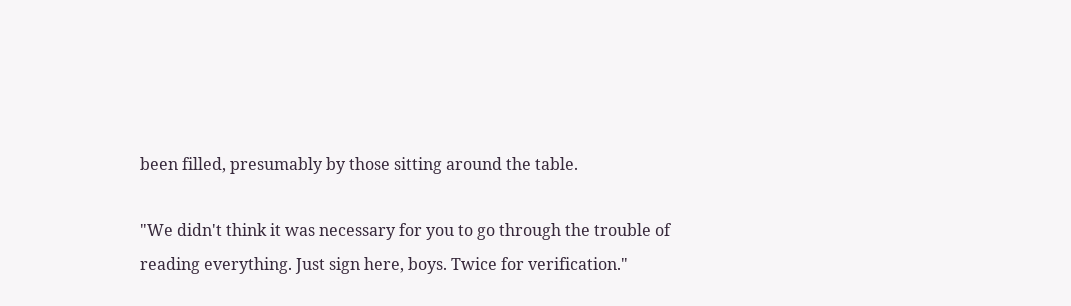been filled, presumably by those sitting around the table.

"We didn't think it was necessary for you to go through the trouble of reading everything. Just sign here, boys. Twice for verification."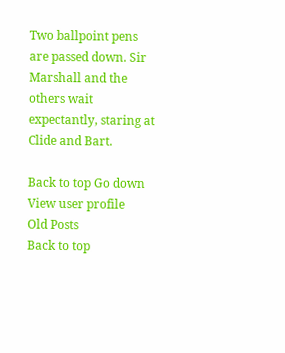Two ballpoint pens are passed down. Sir Marshall and the others wait expectantly, staring at Clide and Bart.

Back to top Go down
View user profile
Old Posts
Back to top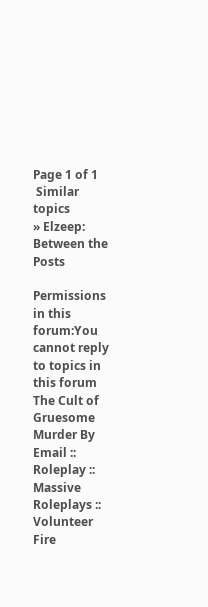Page 1 of 1
 Similar topics
» Elzeep: Between the Posts

Permissions in this forum:You cannot reply to topics in this forum
The Cult of Gruesome Murder By Email :: Roleplay :: Massive Roleplays :: Volunteer Fire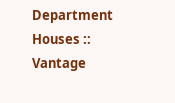Department Houses :: Vantage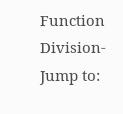Function Division-
Jump to: